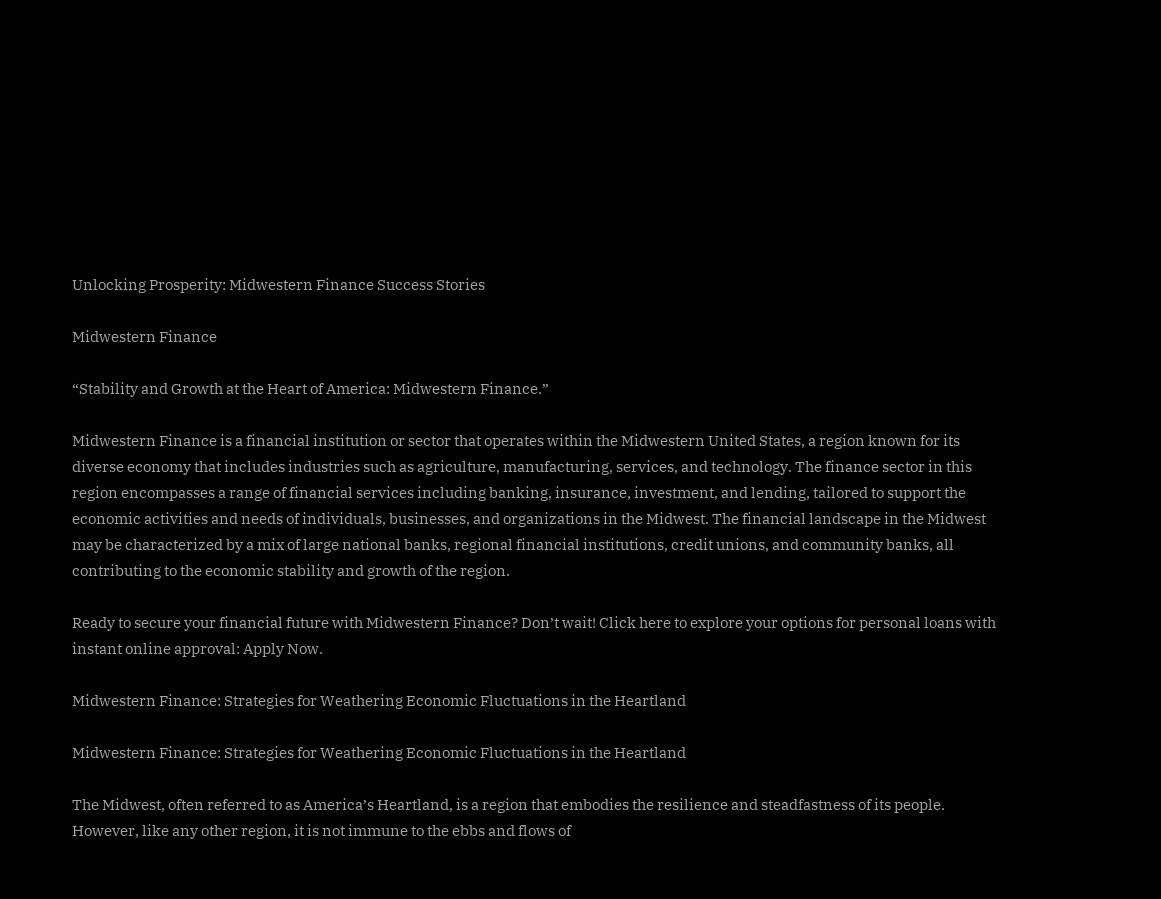Unlocking Prosperity: Midwestern Finance Success Stories

Midwestern Finance

“Stability and Growth at the Heart of America: Midwestern Finance.”

Midwestern Finance is a financial institution or sector that operates within the Midwestern United States, a region known for its diverse economy that includes industries such as agriculture, manufacturing, services, and technology. The finance sector in this region encompasses a range of financial services including banking, insurance, investment, and lending, tailored to support the economic activities and needs of individuals, businesses, and organizations in the Midwest. The financial landscape in the Midwest may be characterized by a mix of large national banks, regional financial institutions, credit unions, and community banks, all contributing to the economic stability and growth of the region.

Ready to secure your financial future with Midwestern Finance? Don’t wait! Click here to explore your options for personal loans with instant online approval: Apply Now.

Midwestern Finance: Strategies for Weathering Economic Fluctuations in the Heartland

Midwestern Finance: Strategies for Weathering Economic Fluctuations in the Heartland

The Midwest, often referred to as America’s Heartland, is a region that embodies the resilience and steadfastness of its people. However, like any other region, it is not immune to the ebbs and flows of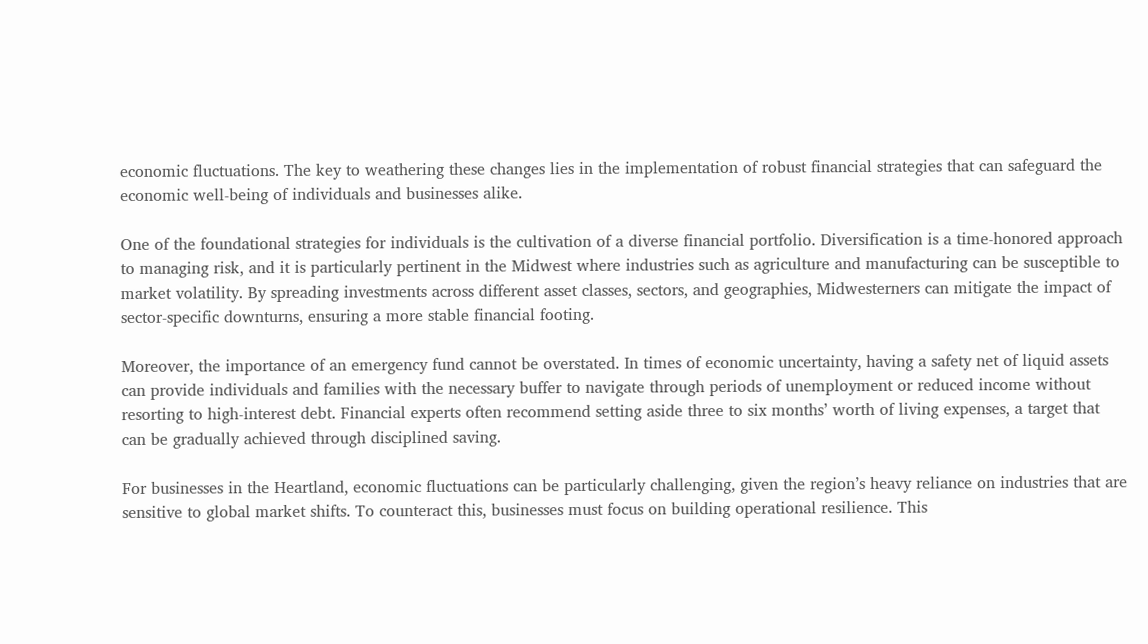economic fluctuations. The key to weathering these changes lies in the implementation of robust financial strategies that can safeguard the economic well-being of individuals and businesses alike.

One of the foundational strategies for individuals is the cultivation of a diverse financial portfolio. Diversification is a time-honored approach to managing risk, and it is particularly pertinent in the Midwest where industries such as agriculture and manufacturing can be susceptible to market volatility. By spreading investments across different asset classes, sectors, and geographies, Midwesterners can mitigate the impact of sector-specific downturns, ensuring a more stable financial footing.

Moreover, the importance of an emergency fund cannot be overstated. In times of economic uncertainty, having a safety net of liquid assets can provide individuals and families with the necessary buffer to navigate through periods of unemployment or reduced income without resorting to high-interest debt. Financial experts often recommend setting aside three to six months’ worth of living expenses, a target that can be gradually achieved through disciplined saving.

For businesses in the Heartland, economic fluctuations can be particularly challenging, given the region’s heavy reliance on industries that are sensitive to global market shifts. To counteract this, businesses must focus on building operational resilience. This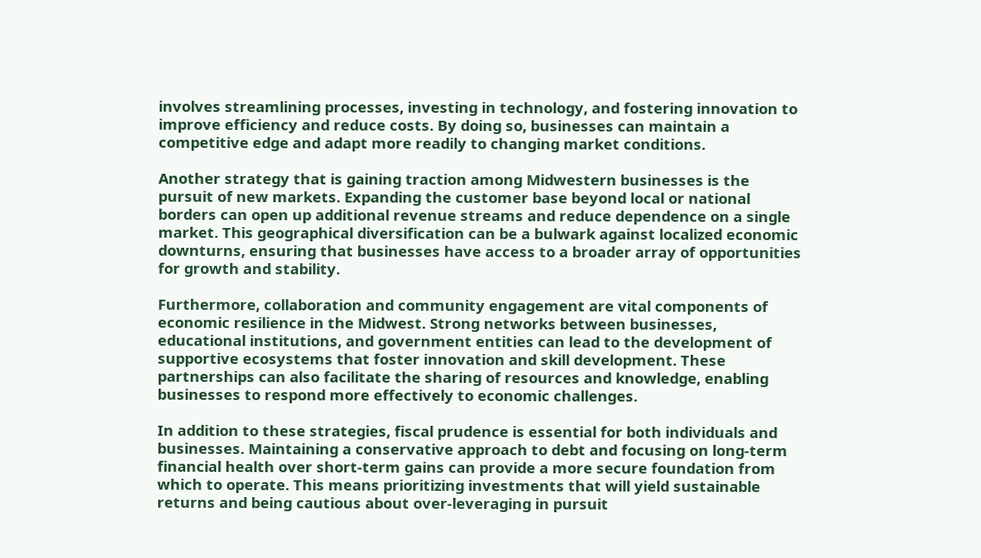involves streamlining processes, investing in technology, and fostering innovation to improve efficiency and reduce costs. By doing so, businesses can maintain a competitive edge and adapt more readily to changing market conditions.

Another strategy that is gaining traction among Midwestern businesses is the pursuit of new markets. Expanding the customer base beyond local or national borders can open up additional revenue streams and reduce dependence on a single market. This geographical diversification can be a bulwark against localized economic downturns, ensuring that businesses have access to a broader array of opportunities for growth and stability.

Furthermore, collaboration and community engagement are vital components of economic resilience in the Midwest. Strong networks between businesses, educational institutions, and government entities can lead to the development of supportive ecosystems that foster innovation and skill development. These partnerships can also facilitate the sharing of resources and knowledge, enabling businesses to respond more effectively to economic challenges.

In addition to these strategies, fiscal prudence is essential for both individuals and businesses. Maintaining a conservative approach to debt and focusing on long-term financial health over short-term gains can provide a more secure foundation from which to operate. This means prioritizing investments that will yield sustainable returns and being cautious about over-leveraging in pursuit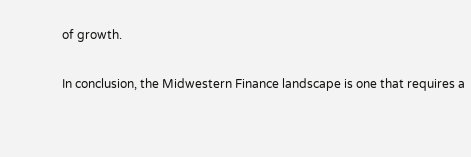of growth.

In conclusion, the Midwestern Finance landscape is one that requires a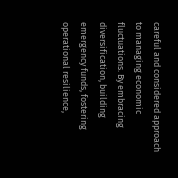careful and considered approach to managing economic fluctuations. By embracing diversification, building emergency funds, fostering operational resilience,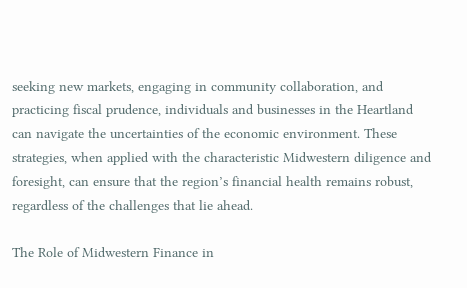seeking new markets, engaging in community collaboration, and practicing fiscal prudence, individuals and businesses in the Heartland can navigate the uncertainties of the economic environment. These strategies, when applied with the characteristic Midwestern diligence and foresight, can ensure that the region’s financial health remains robust, regardless of the challenges that lie ahead.

The Role of Midwestern Finance in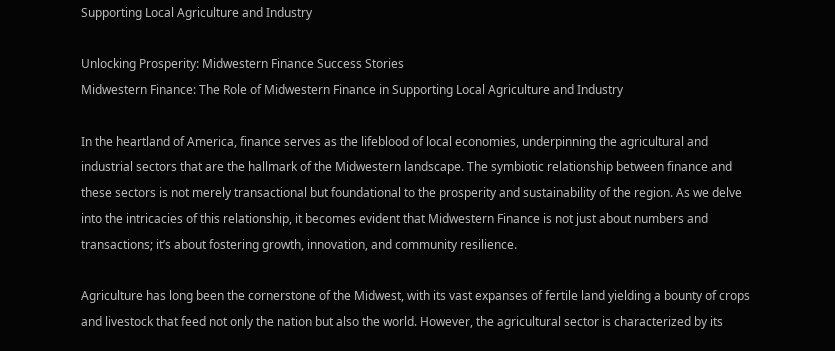Supporting Local Agriculture and Industry

Unlocking Prosperity: Midwestern Finance Success Stories
Midwestern Finance: The Role of Midwestern Finance in Supporting Local Agriculture and Industry

In the heartland of America, finance serves as the lifeblood of local economies, underpinning the agricultural and industrial sectors that are the hallmark of the Midwestern landscape. The symbiotic relationship between finance and these sectors is not merely transactional but foundational to the prosperity and sustainability of the region. As we delve into the intricacies of this relationship, it becomes evident that Midwestern Finance is not just about numbers and transactions; it’s about fostering growth, innovation, and community resilience.

Agriculture has long been the cornerstone of the Midwest, with its vast expanses of fertile land yielding a bounty of crops and livestock that feed not only the nation but also the world. However, the agricultural sector is characterized by its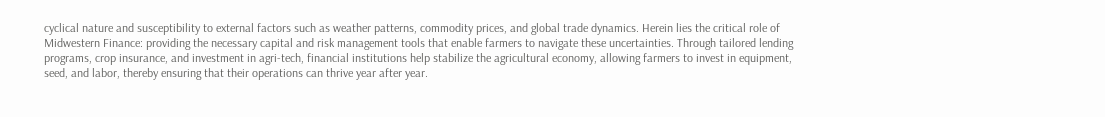cyclical nature and susceptibility to external factors such as weather patterns, commodity prices, and global trade dynamics. Herein lies the critical role of Midwestern Finance: providing the necessary capital and risk management tools that enable farmers to navigate these uncertainties. Through tailored lending programs, crop insurance, and investment in agri-tech, financial institutions help stabilize the agricultural economy, allowing farmers to invest in equipment, seed, and labor, thereby ensuring that their operations can thrive year after year.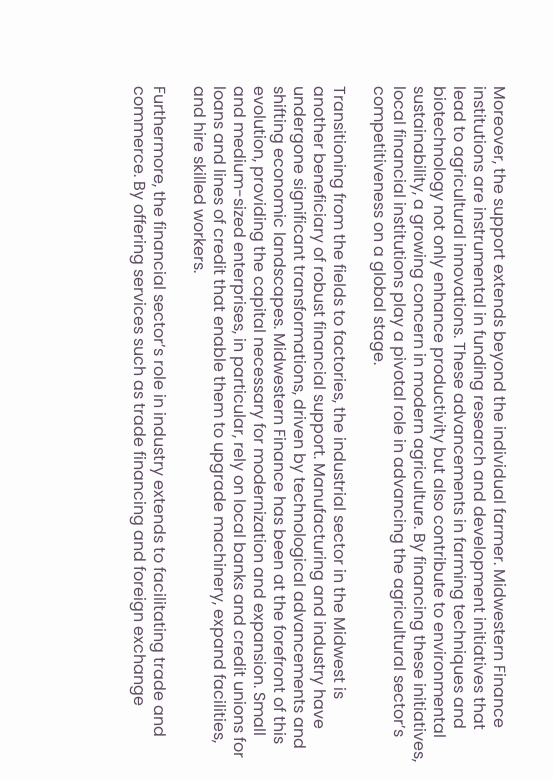Moreover, the support extends beyond the individual farmer. Midwestern Finance institutions are instrumental in funding research and development initiatives that lead to agricultural innovations. These advancements in farming techniques and biotechnology not only enhance productivity but also contribute to environmental sustainability, a growing concern in modern agriculture. By financing these initiatives, local financial institutions play a pivotal role in advancing the agricultural sector’s competitiveness on a global stage.

Transitioning from the fields to factories, the industrial sector in the Midwest is another beneficiary of robust financial support. Manufacturing and industry have undergone significant transformations, driven by technological advancements and shifting economic landscapes. Midwestern Finance has been at the forefront of this evolution, providing the capital necessary for modernization and expansion. Small and medium-sized enterprises, in particular, rely on local banks and credit unions for loans and lines of credit that enable them to upgrade machinery, expand facilities, and hire skilled workers.

Furthermore, the financial sector’s role in industry extends to facilitating trade and commerce. By offering services such as trade financing and foreign exchange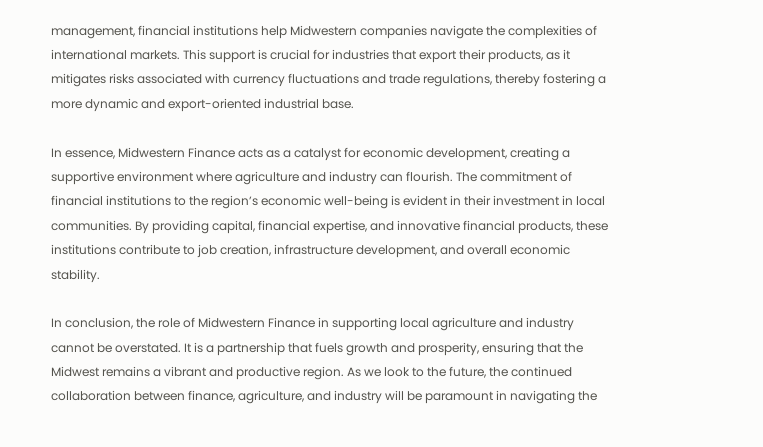management, financial institutions help Midwestern companies navigate the complexities of international markets. This support is crucial for industries that export their products, as it mitigates risks associated with currency fluctuations and trade regulations, thereby fostering a more dynamic and export-oriented industrial base.

In essence, Midwestern Finance acts as a catalyst for economic development, creating a supportive environment where agriculture and industry can flourish. The commitment of financial institutions to the region’s economic well-being is evident in their investment in local communities. By providing capital, financial expertise, and innovative financial products, these institutions contribute to job creation, infrastructure development, and overall economic stability.

In conclusion, the role of Midwestern Finance in supporting local agriculture and industry cannot be overstated. It is a partnership that fuels growth and prosperity, ensuring that the Midwest remains a vibrant and productive region. As we look to the future, the continued collaboration between finance, agriculture, and industry will be paramount in navigating the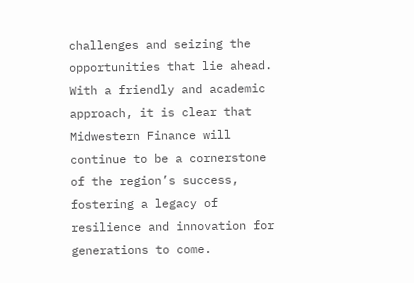challenges and seizing the opportunities that lie ahead. With a friendly and academic approach, it is clear that Midwestern Finance will continue to be a cornerstone of the region’s success, fostering a legacy of resilience and innovation for generations to come.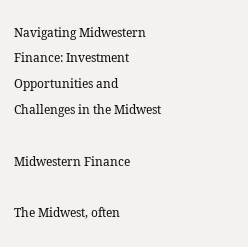Navigating Midwestern Finance: Investment Opportunities and Challenges in the Midwest

Midwestern Finance

The Midwest, often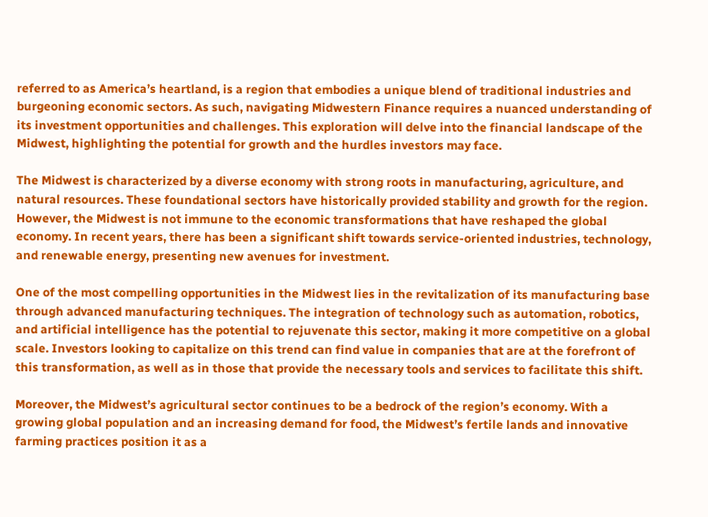referred to as America’s heartland, is a region that embodies a unique blend of traditional industries and burgeoning economic sectors. As such, navigating Midwestern Finance requires a nuanced understanding of its investment opportunities and challenges. This exploration will delve into the financial landscape of the Midwest, highlighting the potential for growth and the hurdles investors may face.

The Midwest is characterized by a diverse economy with strong roots in manufacturing, agriculture, and natural resources. These foundational sectors have historically provided stability and growth for the region. However, the Midwest is not immune to the economic transformations that have reshaped the global economy. In recent years, there has been a significant shift towards service-oriented industries, technology, and renewable energy, presenting new avenues for investment.

One of the most compelling opportunities in the Midwest lies in the revitalization of its manufacturing base through advanced manufacturing techniques. The integration of technology such as automation, robotics, and artificial intelligence has the potential to rejuvenate this sector, making it more competitive on a global scale. Investors looking to capitalize on this trend can find value in companies that are at the forefront of this transformation, as well as in those that provide the necessary tools and services to facilitate this shift.

Moreover, the Midwest’s agricultural sector continues to be a bedrock of the region’s economy. With a growing global population and an increasing demand for food, the Midwest’s fertile lands and innovative farming practices position it as a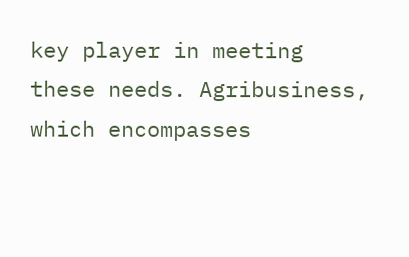key player in meeting these needs. Agribusiness, which encompasses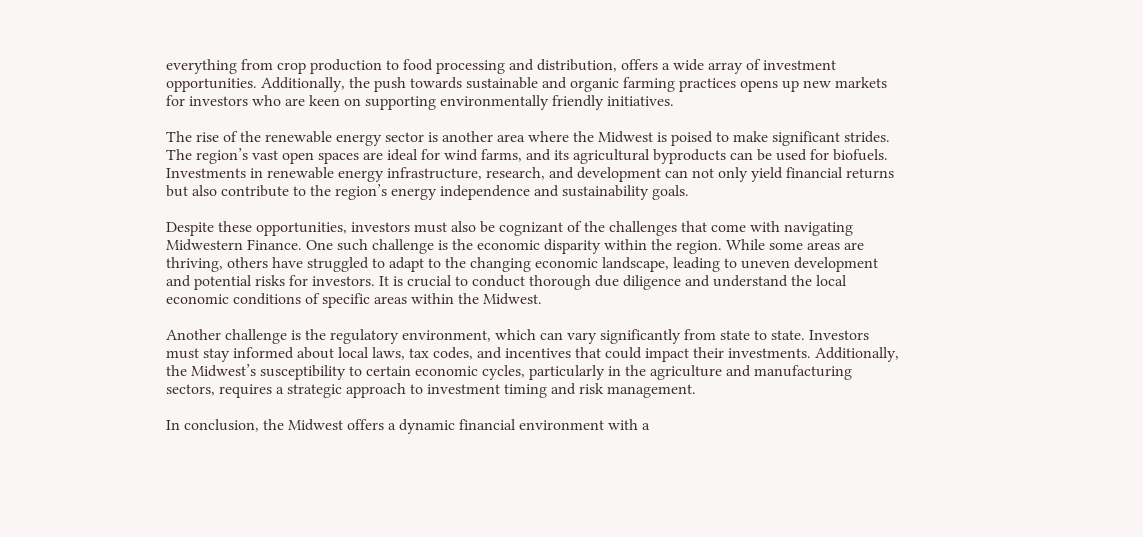everything from crop production to food processing and distribution, offers a wide array of investment opportunities. Additionally, the push towards sustainable and organic farming practices opens up new markets for investors who are keen on supporting environmentally friendly initiatives.

The rise of the renewable energy sector is another area where the Midwest is poised to make significant strides. The region’s vast open spaces are ideal for wind farms, and its agricultural byproducts can be used for biofuels. Investments in renewable energy infrastructure, research, and development can not only yield financial returns but also contribute to the region’s energy independence and sustainability goals.

Despite these opportunities, investors must also be cognizant of the challenges that come with navigating Midwestern Finance. One such challenge is the economic disparity within the region. While some areas are thriving, others have struggled to adapt to the changing economic landscape, leading to uneven development and potential risks for investors. It is crucial to conduct thorough due diligence and understand the local economic conditions of specific areas within the Midwest.

Another challenge is the regulatory environment, which can vary significantly from state to state. Investors must stay informed about local laws, tax codes, and incentives that could impact their investments. Additionally, the Midwest’s susceptibility to certain economic cycles, particularly in the agriculture and manufacturing sectors, requires a strategic approach to investment timing and risk management.

In conclusion, the Midwest offers a dynamic financial environment with a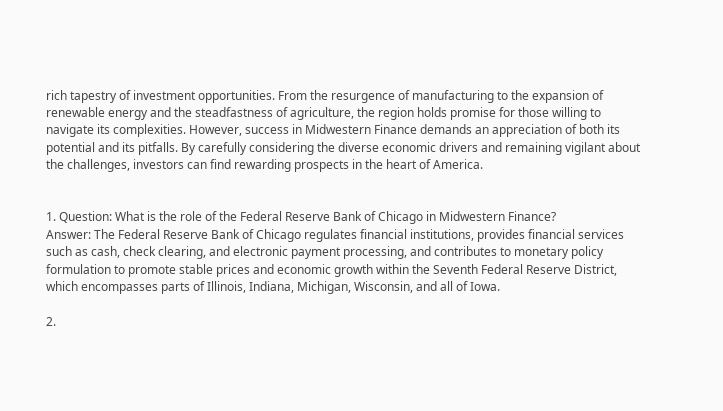rich tapestry of investment opportunities. From the resurgence of manufacturing to the expansion of renewable energy and the steadfastness of agriculture, the region holds promise for those willing to navigate its complexities. However, success in Midwestern Finance demands an appreciation of both its potential and its pitfalls. By carefully considering the diverse economic drivers and remaining vigilant about the challenges, investors can find rewarding prospects in the heart of America.


1. Question: What is the role of the Federal Reserve Bank of Chicago in Midwestern Finance?
Answer: The Federal Reserve Bank of Chicago regulates financial institutions, provides financial services such as cash, check clearing, and electronic payment processing, and contributes to monetary policy formulation to promote stable prices and economic growth within the Seventh Federal Reserve District, which encompasses parts of Illinois, Indiana, Michigan, Wisconsin, and all of Iowa.

2.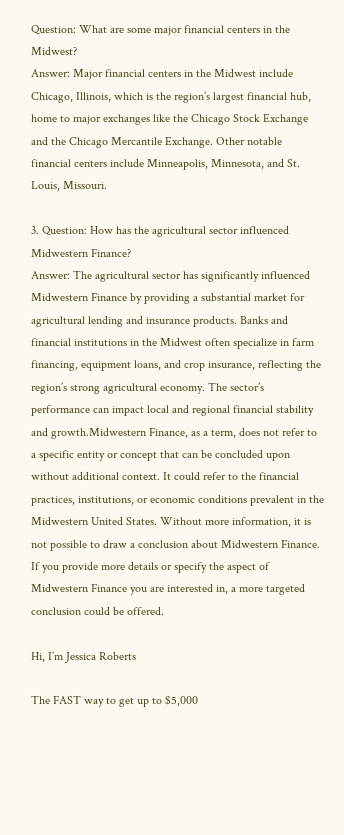Question: What are some major financial centers in the Midwest?
Answer: Major financial centers in the Midwest include Chicago, Illinois, which is the region’s largest financial hub, home to major exchanges like the Chicago Stock Exchange and the Chicago Mercantile Exchange. Other notable financial centers include Minneapolis, Minnesota, and St. Louis, Missouri.

3. Question: How has the agricultural sector influenced Midwestern Finance?
Answer: The agricultural sector has significantly influenced Midwestern Finance by providing a substantial market for agricultural lending and insurance products. Banks and financial institutions in the Midwest often specialize in farm financing, equipment loans, and crop insurance, reflecting the region’s strong agricultural economy. The sector’s performance can impact local and regional financial stability and growth.Midwestern Finance, as a term, does not refer to a specific entity or concept that can be concluded upon without additional context. It could refer to the financial practices, institutions, or economic conditions prevalent in the Midwestern United States. Without more information, it is not possible to draw a conclusion about Midwestern Finance. If you provide more details or specify the aspect of Midwestern Finance you are interested in, a more targeted conclusion could be offered.

Hi, I’m Jessica Roberts

The FAST way to get up to $5,000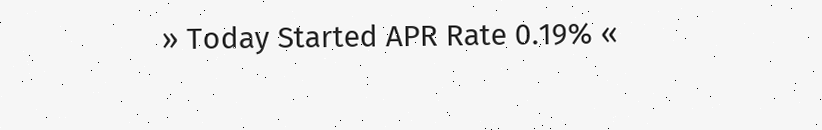» Today Started APR Rate 0.19% «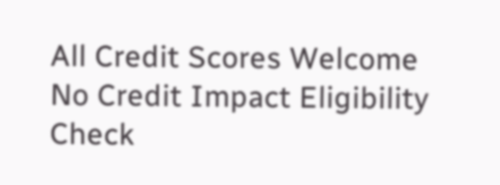All Credit Scores Welcome
No Credit Impact Eligibility Check